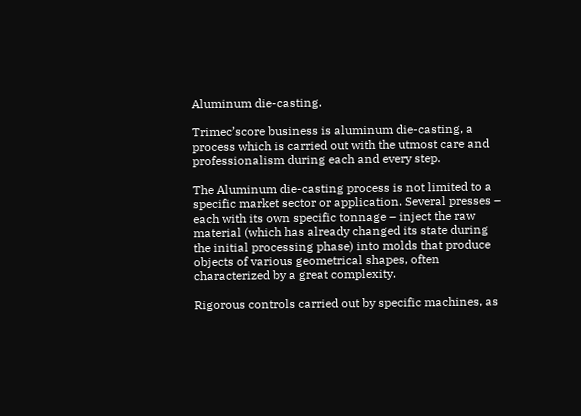Aluminum die-casting.

Trimec’score business is aluminum die-casting, a process which is carried out with the utmost care and professionalism during each and every step.

The Aluminum die-casting process is not limited to a specific market sector or application. Several presses – each with its own specific tonnage – inject the raw material (which has already changed its state during the initial processing phase) into molds that produce objects of various geometrical shapes, often characterized by a great complexity.

Rigorous controls carried out by specific machines, as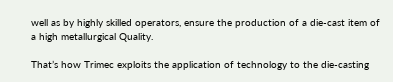well as by highly skilled operators, ensure the production of a die-cast item of a high metallurgical Quality.

That’s how Trimec exploits the application of technology to the die-casting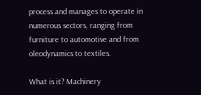process and manages to operate in numerous sectors, ranging from furniture to automotive and from oleodynamics to textiles.

What is it? Machinery